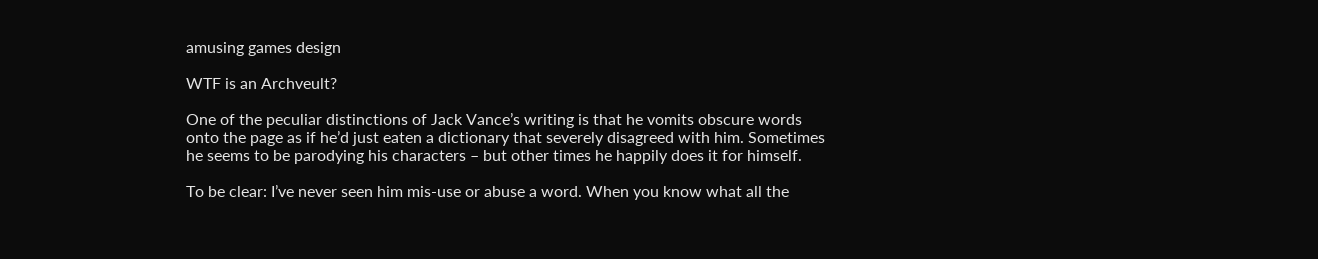amusing games design

WTF is an Archveult?

One of the peculiar distinctions of Jack Vance’s writing is that he vomits obscure words onto the page as if he’d just eaten a dictionary that severely disagreed with him. Sometimes he seems to be parodying his characters – but other times he happily does it for himself.

To be clear: I’ve never seen him mis-use or abuse a word. When you know what all the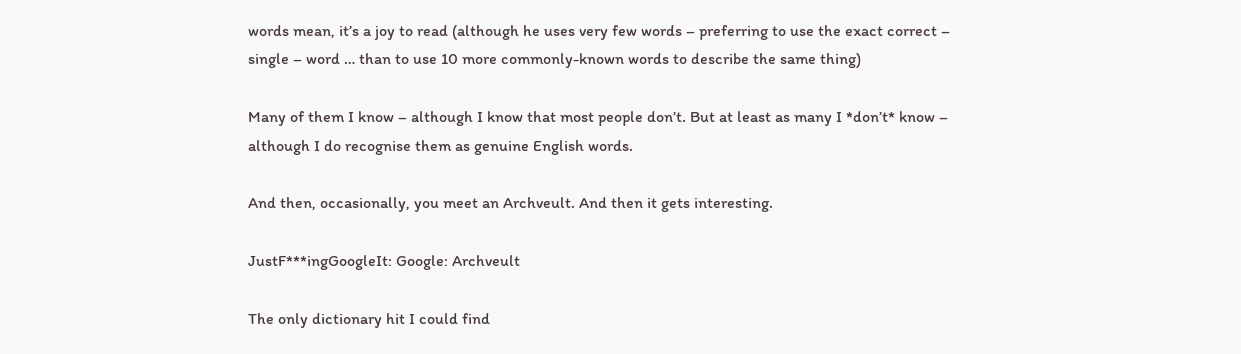words mean, it’s a joy to read (although he uses very few words – preferring to use the exact correct – single – word … than to use 10 more commonly-known words to describe the same thing)

Many of them I know – although I know that most people don’t. But at least as many I *don’t* know – although I do recognise them as genuine English words.

And then, occasionally, you meet an Archveult. And then it gets interesting.

JustF***ingGoogleIt: Google: Archveult

The only dictionary hit I could find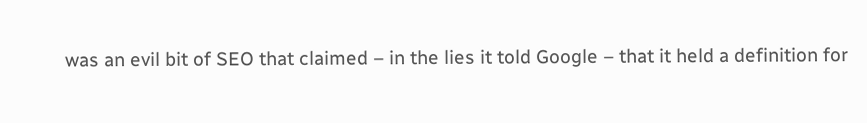was an evil bit of SEO that claimed – in the lies it told Google – that it held a definition for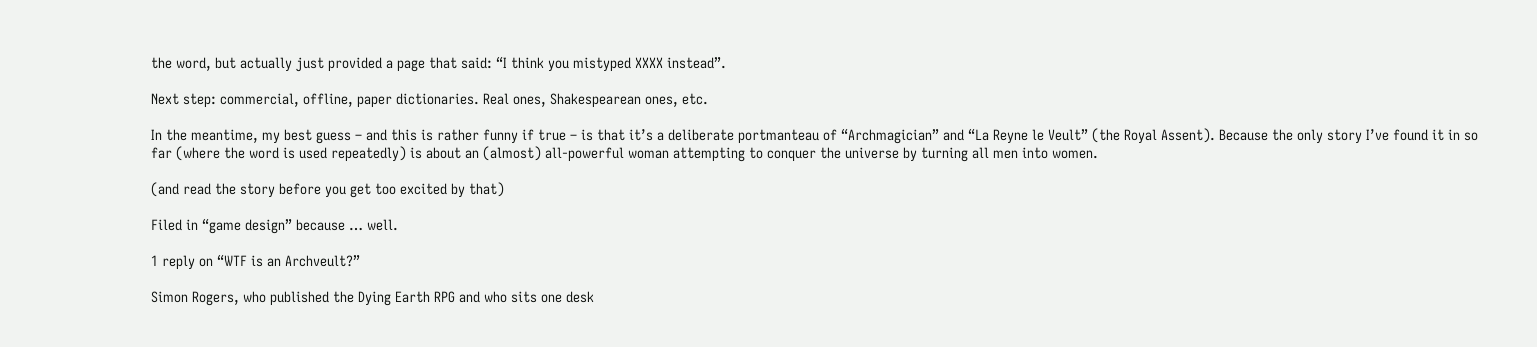the word, but actually just provided a page that said: “I think you mistyped XXXX instead”.

Next step: commercial, offline, paper dictionaries. Real ones, Shakespearean ones, etc.

In the meantime, my best guess – and this is rather funny if true – is that it’s a deliberate portmanteau of “Archmagician” and “La Reyne le Veult” (the Royal Assent). Because the only story I’ve found it in so far (where the word is used repeatedly) is about an (almost) all-powerful woman attempting to conquer the universe by turning all men into women.

(and read the story before you get too excited by that)

Filed in “game design” because … well.

1 reply on “WTF is an Archveult?”

Simon Rogers, who published the Dying Earth RPG and who sits one desk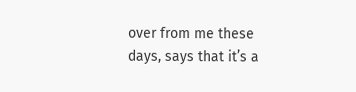over from me these days, says that it’s a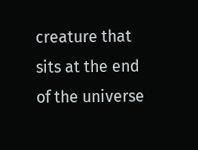creature that sits at the end of the universe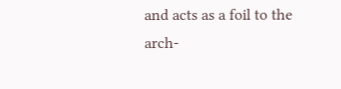and acts as a foil to the arch-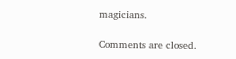magicians.

Comments are closed.